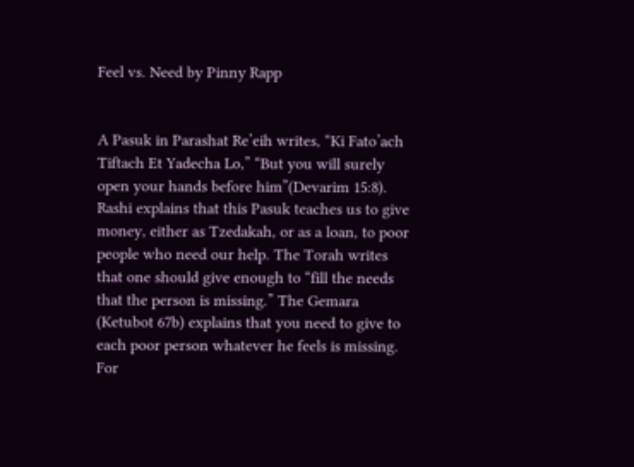Feel vs. Need by Pinny Rapp


A Pasuk in Parashat Re’eih writes, “Ki Fato’ach Tiftach Et Yadecha Lo,” “But you will surely open your hands before him”(Devarim 15:8). Rashi explains that this Pasuk teaches us to give money, either as Tzedakah, or as a loan, to poor people who need our help. The Torah writes that one should give enough to “fill the needs that the person is missing.” The Gemara (Ketubot 67b) explains that you need to give to each poor person whatever he feels is missing. For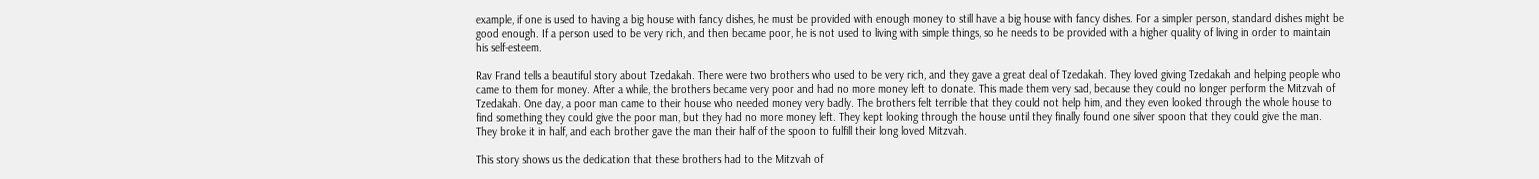example, if one is used to having a big house with fancy dishes, he must be provided with enough money to still have a big house with fancy dishes. For a simpler person, standard dishes might be good enough. If a person used to be very rich, and then became poor, he is not used to living with simple things, so he needs to be provided with a higher quality of living in order to maintain his self-esteem.

Rav Frand tells a beautiful story about Tzedakah. There were two brothers who used to be very rich, and they gave a great deal of Tzedakah. They loved giving Tzedakah and helping people who came to them for money. After a while, the brothers became very poor and had no more money left to donate. This made them very sad, because they could no longer perform the Mitzvah of Tzedakah. One day, a poor man came to their house who needed money very badly. The brothers felt terrible that they could not help him, and they even looked through the whole house to find something they could give the poor man, but they had no more money left. They kept looking through the house until they finally found one silver spoon that they could give the man. They broke it in half, and each brother gave the man their half of the spoon to fulfill their long loved Mitzvah.

This story shows us the dedication that these brothers had to the Mitzvah of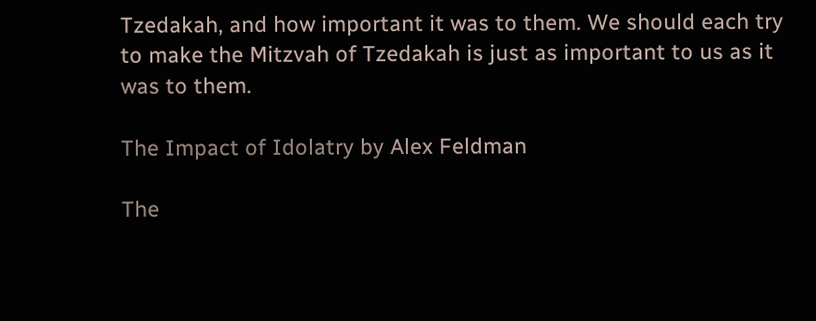Tzedakah, and how important it was to them. We should each try to make the Mitzvah of Tzedakah is just as important to us as it was to them.

The Impact of Idolatry by Alex Feldman

The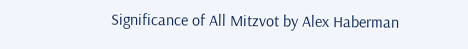Significance of All Mitzvot by Alex Haberman